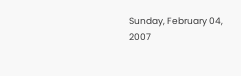Sunday, February 04, 2007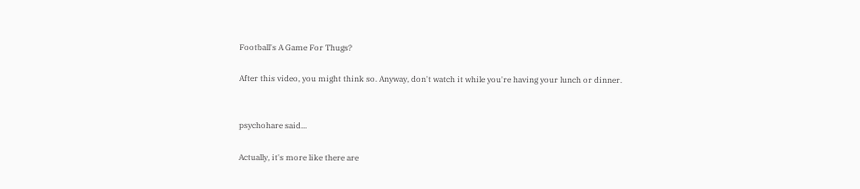Football's A Game For Thugs?

After this video, you might think so. Anyway, don't watch it while you're having your lunch or dinner.


psychohare said...

Actually, it's more like there are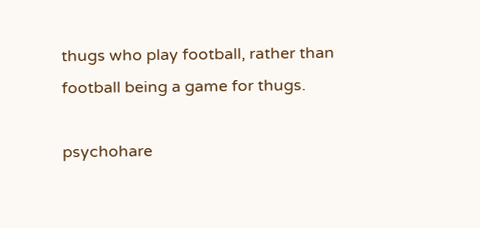thugs who play football, rather than football being a game for thugs.

psychohare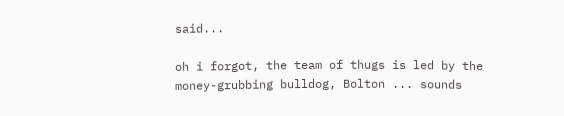said...

oh i forgot, the team of thugs is led by the money-grubbing bulldog, Bolton ... sounds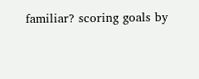familiar? scoring goals by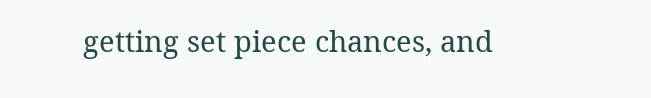getting set piece chances, and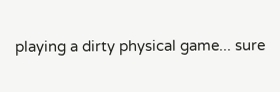playing a dirty physical game... sure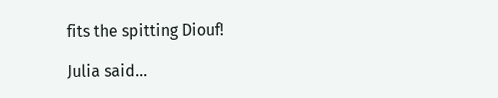fits the spitting Diouf!

Julia said...